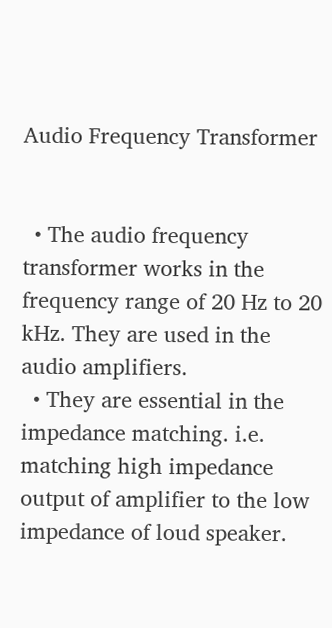Audio Frequency Transformer


  • The audio frequency transformer works in the frequency range of 20 Hz to 20 kHz. They are used in the audio amplifiers.
  • They are essential in the impedance matching. i.e. matching high impedance output of amplifier to the low impedance of loud speaker.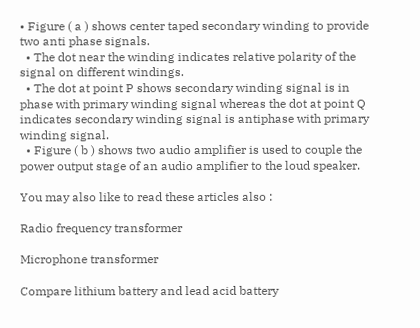• Figure ( a ) shows center taped secondary winding to provide two anti phase signals.
  • The dot near the winding indicates relative polarity of the signal on different windings.
  • The dot at point P shows secondary winding signal is in phase with primary winding signal whereas the dot at point Q indicates secondary winding signal is antiphase with primary winding signal.
  • Figure ( b ) shows two audio amplifier is used to couple the power output stage of an audio amplifier to the loud speaker.

You may also like to read these articles also :

Radio frequency transformer

Microphone transformer

Compare lithium battery and lead acid battery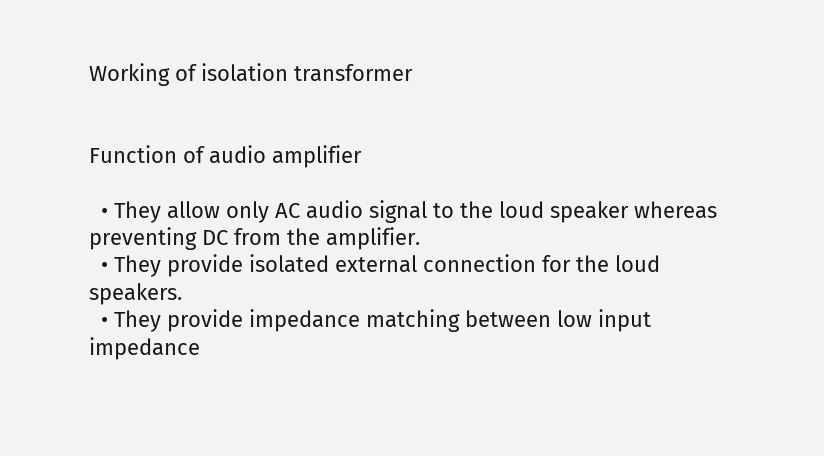Working of isolation transformer


Function of audio amplifier

  • They allow only AC audio signal to the loud speaker whereas preventing DC from the amplifier.
  • They provide isolated external connection for the loud speakers.
  • They provide impedance matching between low input impedance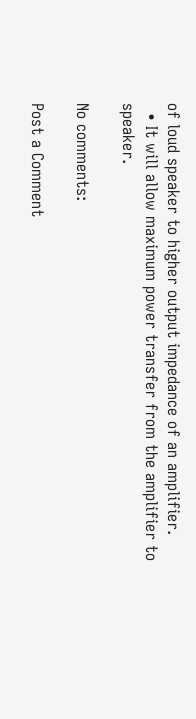of loud speaker to higher output impedance of an amplifier.
  • It will allow maximum power transfer from the amplifier to speaker.

No comments:

Post a Comment